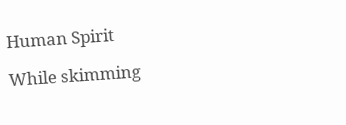Human Spirit

While skimming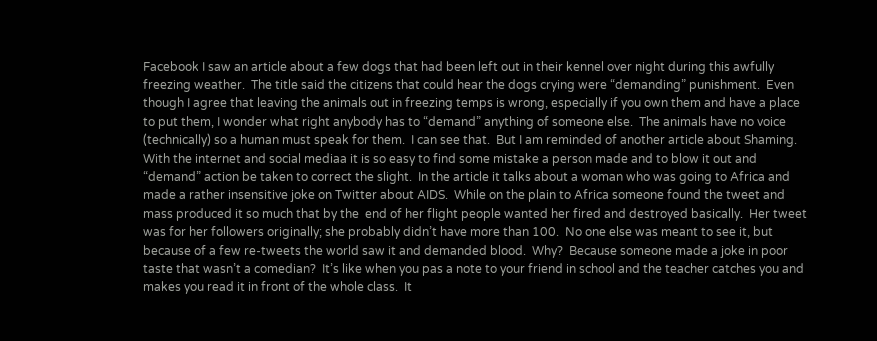Facebook I saw an article about a few dogs that had been left out in their kennel over night during this awfully freezing weather.  The title said the citizens that could hear the dogs crying were “demanding” punishment.  Even though I agree that leaving the animals out in freezing temps is wrong, especially if you own them and have a place to put them, I wonder what right anybody has to “demand” anything of someone else.  The animals have no voice (technically) so a human must speak for them.  I can see that.  But I am reminded of another article about Shaming.  With the internet and social mediaa it is so easy to find some mistake a person made and to blow it out and “demand” action be taken to correct the slight.  In the article it talks about a woman who was going to Africa and made a rather insensitive joke on Twitter about AIDS.  While on the plain to Africa someone found the tweet and mass produced it so much that by the  end of her flight people wanted her fired and destroyed basically.  Her tweet was for her followers originally; she probably didn’t have more than 100.  No one else was meant to see it, but because of a few re-tweets the world saw it and demanded blood.  Why?  Because someone made a joke in poor taste that wasn’t a comedian?  It’s like when you pas a note to your friend in school and the teacher catches you and makes you read it in front of the whole class.  It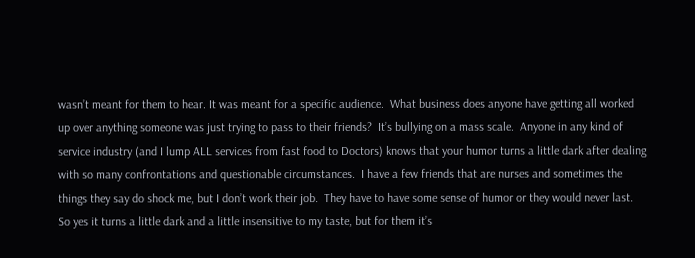wasn’t meant for them to hear. It was meant for a specific audience.  What business does anyone have getting all worked up over anything someone was just trying to pass to their friends?  It’s bullying on a mass scale.  Anyone in any kind of service industry (and I lump ALL services from fast food to Doctors) knows that your humor turns a little dark after dealing with so many confrontations and questionable circumstances.  I have a few friends that are nurses and sometimes the things they say do shock me, but I don’t work their job.  They have to have some sense of humor or they would never last.  So yes it turns a little dark and a little insensitive to my taste, but for them it’s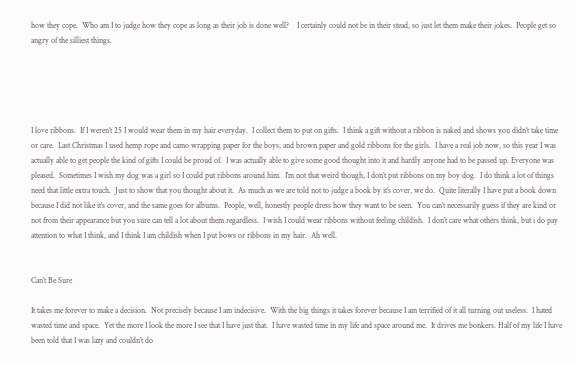how they cope.  Who am I to judge how they cope as long as their job is done well?    I certainly could not be in their stead, so just let them make their jokes.  People get so angry of the silliest things.





I love ribbons.  If I weren’t 25 I would wear them in my hair everyday.  I collect them to put on gifts.  I think a gift without a ribbon is naked and shows you didn’t take time or care.  Last Christmas I used hemp rope and camo wrapping paper for the boys, and brown paper and gold ribbons for the girls.  I have a real job now, so this year I was actually able to get people the kind of gifts I could be proud of.  I was actually able to give some good thought into it and hardly anyone had to be passed up. Everyone was pleased.  Sometimes I wish my dog was a girl so I could put ribbons around him.  I’m not that weird though, I don’t put ribbons on my boy dog.  I do think a lot of things need that little extra touch.  Just to show that you thought about it.  As much as we are told not to judge a book by it’s cover, we do.  Quite literally I have put a book down because I did not like it’s cover, and the same goes for albums.  People, well, honestly people dress how they want to be seen.  You can’t necessarily guess if they are kind or not from their appearance but you sure can tell a lot about them regardless.  I wish I could wear ribbons without feeling childish.  I don’t care what others think, but i do pay attention to what I think, and I think I am childish when I put bows or ribbons in my hair.  Ah well.


Can’t Be Sure

It takes me forever to make a decision.  Not precisely because I am indecisive.  With the big things it takes forever because I am terrified of it all turning out useless.  I hated wasted time and space.  Yet the more I look the more I see that I have just that.  I have wasted time in my life and space around me.  It drives me bonkers. Half of my life I have been told that I was lazy and couldn’t do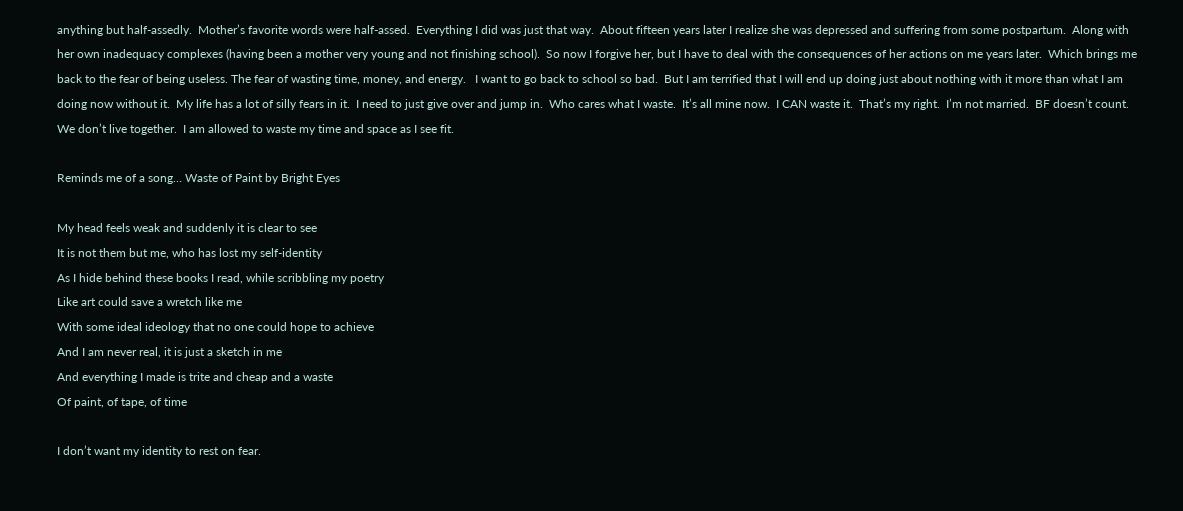anything but half-assedly.  Mother’s favorite words were half-assed.  Everything I did was just that way.  About fifteen years later I realize she was depressed and suffering from some postpartum.  Along with her own inadequacy complexes (having been a mother very young and not finishing school).  So now I forgive her, but I have to deal with the consequences of her actions on me years later.  Which brings me back to the fear of being useless. The fear of wasting time, money, and energy.   I want to go back to school so bad.  But I am terrified that I will end up doing just about nothing with it more than what I am doing now without it.  My life has a lot of silly fears in it.  I need to just give over and jump in.  Who cares what I waste.  It’s all mine now.  I CAN waste it.  That’s my right.  I’m not married.  BF doesn’t count.  We don’t live together.  I am allowed to waste my time and space as I see fit.

Reminds me of a song… Waste of Paint by Bright Eyes

My head feels weak and suddenly it is clear to see
It is not them but me, who has lost my self-identity
As I hide behind these books I read, while scribbling my poetry
Like art could save a wretch like me
With some ideal ideology that no one could hope to achieve
And I am never real, it is just a sketch in me
And everything I made is trite and cheap and a waste
Of paint, of tape, of time

I don’t want my identity to rest on fear.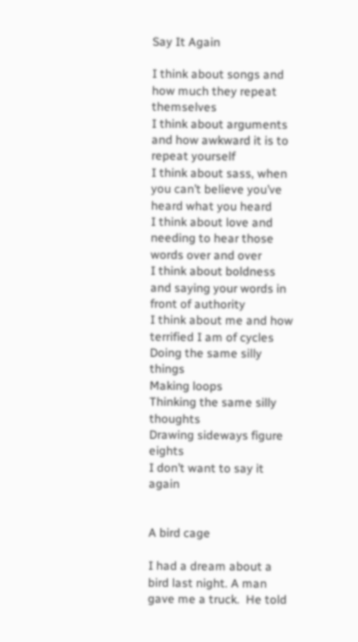Say It Again

I think about songs and how much they repeat themselves
I think about arguments and how awkward it is to repeat yourself
I think about sass, when you can’t believe you’ve heard what you heard
I think about love and needing to hear those words over and over
I think about boldness and saying your words in front of authority
I think about me and how terrified I am of cycles
Doing the same silly things
Making loops
Thinking the same silly thoughts
Drawing sideways figure eights
I don’t want to say it again


A bird cage

I had a dream about a bird last night. A man gave me a truck.  He told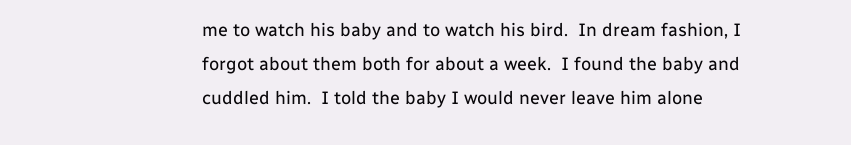me to watch his baby and to watch his bird.  In dream fashion, I forgot about them both for about a week.  I found the baby and cuddled him.  I told the baby I would never leave him alone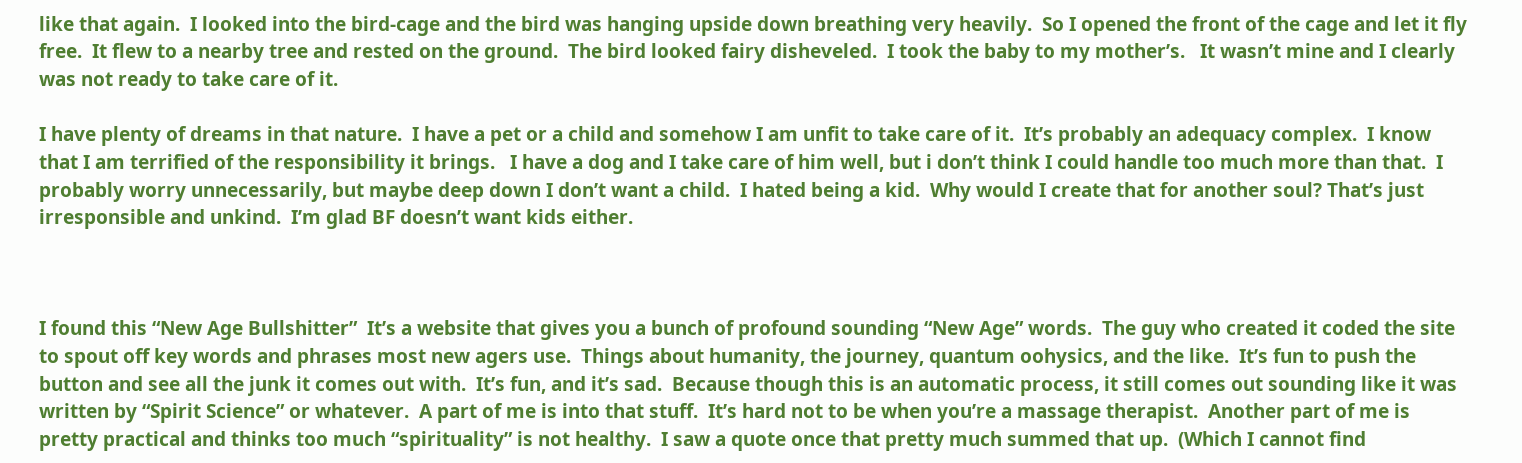like that again.  I looked into the bird-cage and the bird was hanging upside down breathing very heavily.  So I opened the front of the cage and let it fly free.  It flew to a nearby tree and rested on the ground.  The bird looked fairy disheveled.  I took the baby to my mother’s.   It wasn’t mine and I clearly was not ready to take care of it.

I have plenty of dreams in that nature.  I have a pet or a child and somehow I am unfit to take care of it.  It’s probably an adequacy complex.  I know that I am terrified of the responsibility it brings.   I have a dog and I take care of him well, but i don’t think I could handle too much more than that.  I probably worry unnecessarily, but maybe deep down I don’t want a child.  I hated being a kid.  Why would I create that for another soul? That’s just irresponsible and unkind.  I’m glad BF doesn’t want kids either.



I found this “New Age Bullshitter”  It’s a website that gives you a bunch of profound sounding “New Age” words.  The guy who created it coded the site to spout off key words and phrases most new agers use.  Things about humanity, the journey, quantum oohysics, and the like.  It’s fun to push the button and see all the junk it comes out with.  It’s fun, and it’s sad.  Because though this is an automatic process, it still comes out sounding like it was written by “Spirit Science” or whatever.  A part of me is into that stuff.  It’s hard not to be when you’re a massage therapist.  Another part of me is pretty practical and thinks too much “spirituality” is not healthy.  I saw a quote once that pretty much summed that up.  (Which I cannot find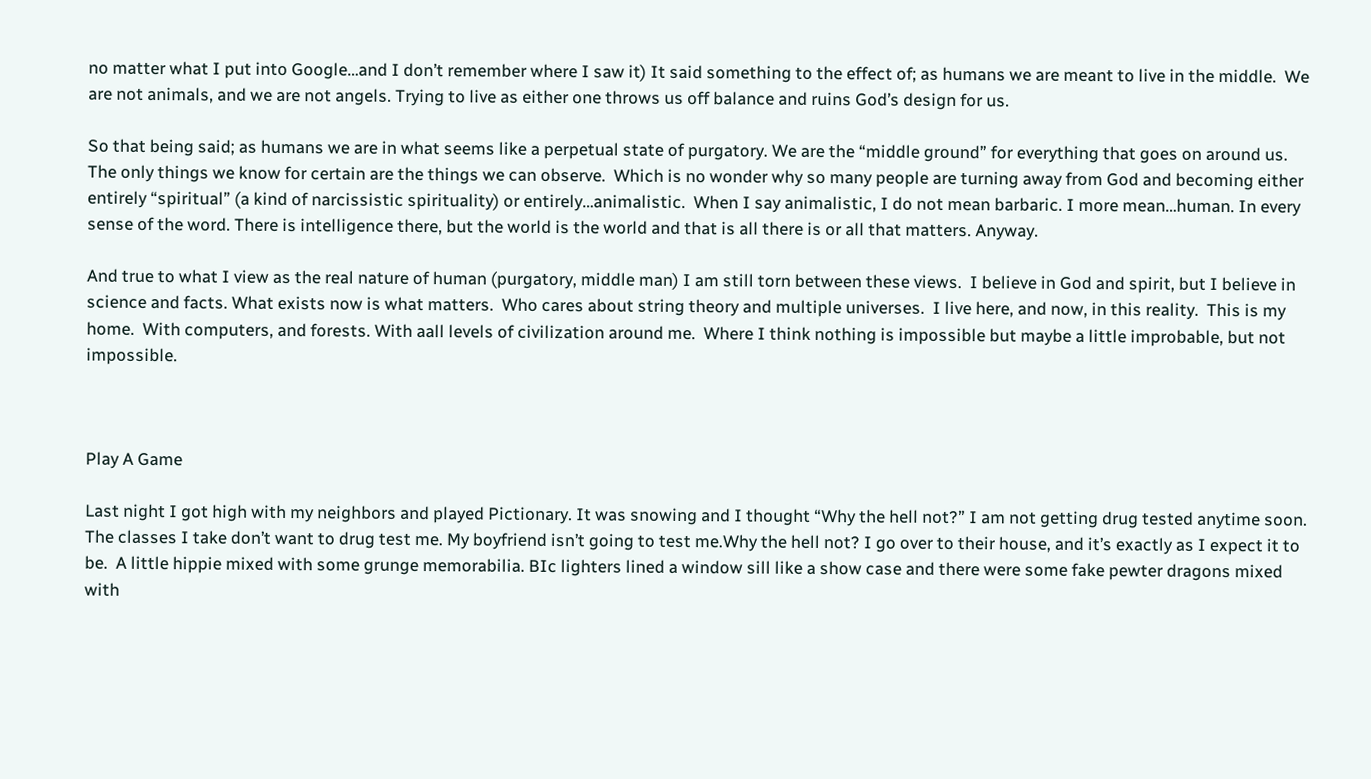no matter what I put into Google…and I don’t remember where I saw it) It said something to the effect of; as humans we are meant to live in the middle.  We are not animals, and we are not angels. Trying to live as either one throws us off balance and ruins God’s design for us.

So that being said; as humans we are in what seems like a perpetual state of purgatory. We are the “middle ground” for everything that goes on around us.  The only things we know for certain are the things we can observe.  Which is no wonder why so many people are turning away from God and becoming either entirely “spiritual” (a kind of narcissistic spirituality) or entirely…animalistic.  When I say animalistic, I do not mean barbaric. I more mean…human. In every sense of the word. There is intelligence there, but the world is the world and that is all there is or all that matters. Anyway.

And true to what I view as the real nature of human (purgatory, middle man) I am still torn between these views.  I believe in God and spirit, but I believe in science and facts. What exists now is what matters.  Who cares about string theory and multiple universes.  I live here, and now, in this reality.  This is my home.  With computers, and forests. With aall levels of civilization around me.  Where I think nothing is impossible but maybe a little improbable, but not impossible.



Play A Game

Last night I got high with my neighbors and played Pictionary. It was snowing and I thought “Why the hell not?” I am not getting drug tested anytime soon.  The classes I take don’t want to drug test me. My boyfriend isn’t going to test me.Why the hell not? I go over to their house, and it’s exactly as I expect it to be.  A little hippie mixed with some grunge memorabilia. BIc lighters lined a window sill like a show case and there were some fake pewter dragons mixed with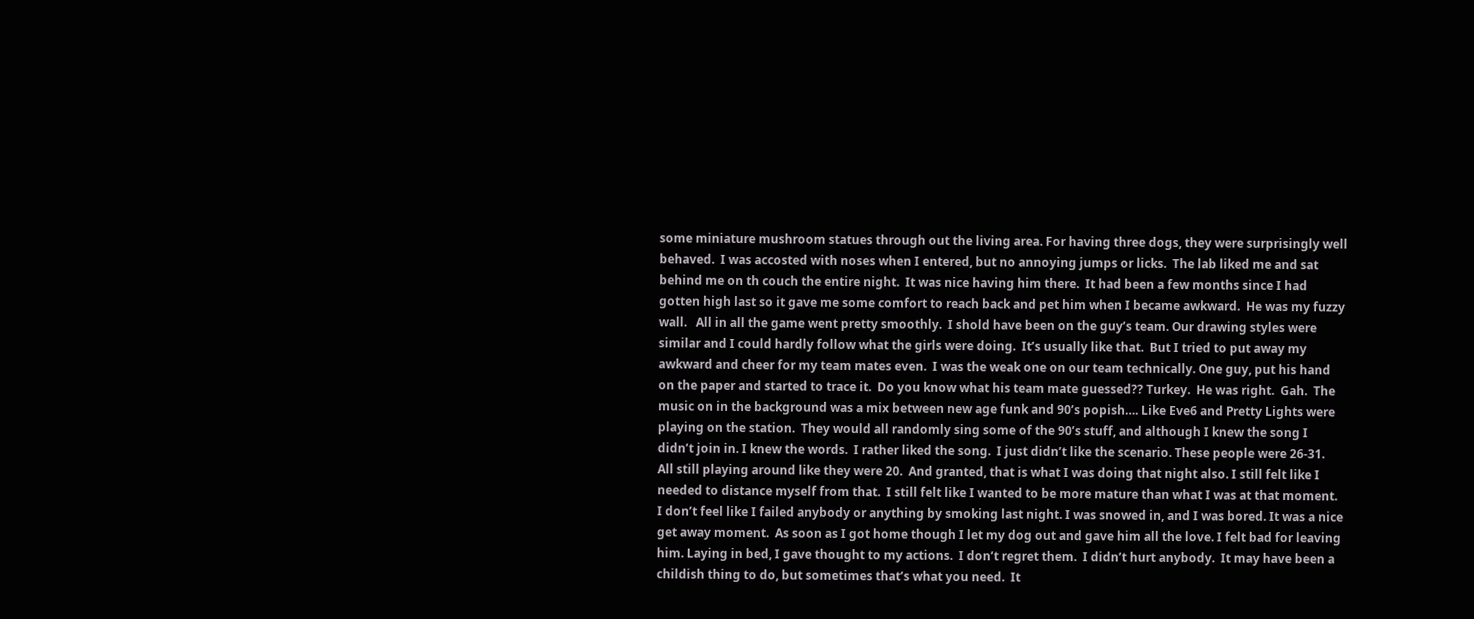some miniature mushroom statues through out the living area. For having three dogs, they were surprisingly well behaved.  I was accosted with noses when I entered, but no annoying jumps or licks.  The lab liked me and sat behind me on th couch the entire night.  It was nice having him there.  It had been a few months since I had gotten high last so it gave me some comfort to reach back and pet him when I became awkward.  He was my fuzzy wall.   All in all the game went pretty smoothly.  I shold have been on the guy’s team. Our drawing styles were similar and I could hardly follow what the girls were doing.  It’s usually like that.  But I tried to put away my awkward and cheer for my team mates even.  I was the weak one on our team technically. One guy, put his hand on the paper and started to trace it.  Do you know what his team mate guessed?? Turkey.  He was right.  Gah.  The music on in the background was a mix between new age funk and 90’s popish…. Like Eve6 and Pretty Lights were playing on the station.  They would all randomly sing some of the 90’s stuff, and although I knew the song I didn’t join in. I knew the words.  I rather liked the song.  I just didn’t like the scenario. These people were 26-31.  All still playing around like they were 20.  And granted, that is what I was doing that night also. I still felt like I needed to distance myself from that.  I still felt like I wanted to be more mature than what I was at that moment.     I don’t feel like I failed anybody or anything by smoking last night. I was snowed in, and I was bored. It was a nice get away moment.  As soon as I got home though I let my dog out and gave him all the love. I felt bad for leaving him. Laying in bed, I gave thought to my actions.  I don’t regret them.  I didn’t hurt anybody.  It may have been a childish thing to do, but sometimes that’s what you need.  It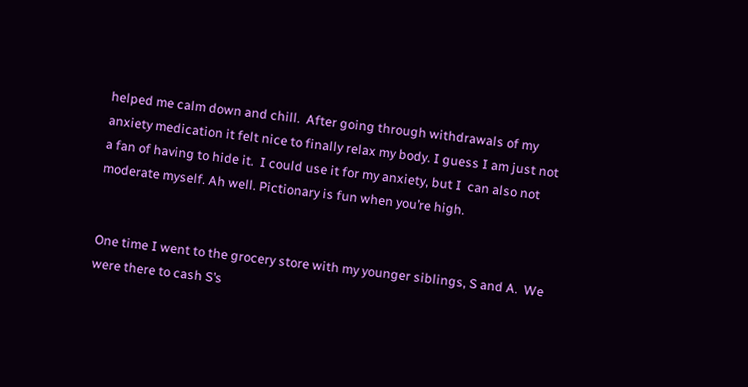helped me calm down and chill.  After going through withdrawals of my anxiety medication it felt nice to finally relax my body. I guess I am just not a fan of having to hide it.  I could use it for my anxiety, but I  can also not moderate myself. Ah well. Pictionary is fun when you’re high.


One time I went to the grocery store with my younger siblings, S and A.  We were there to cash S’s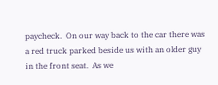paycheck.  On our way back to the car there was a red truck parked beside us with an older guy in the front seat.  As we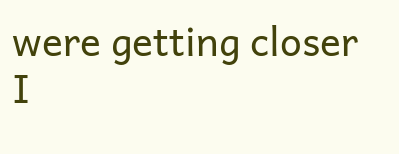were getting closer I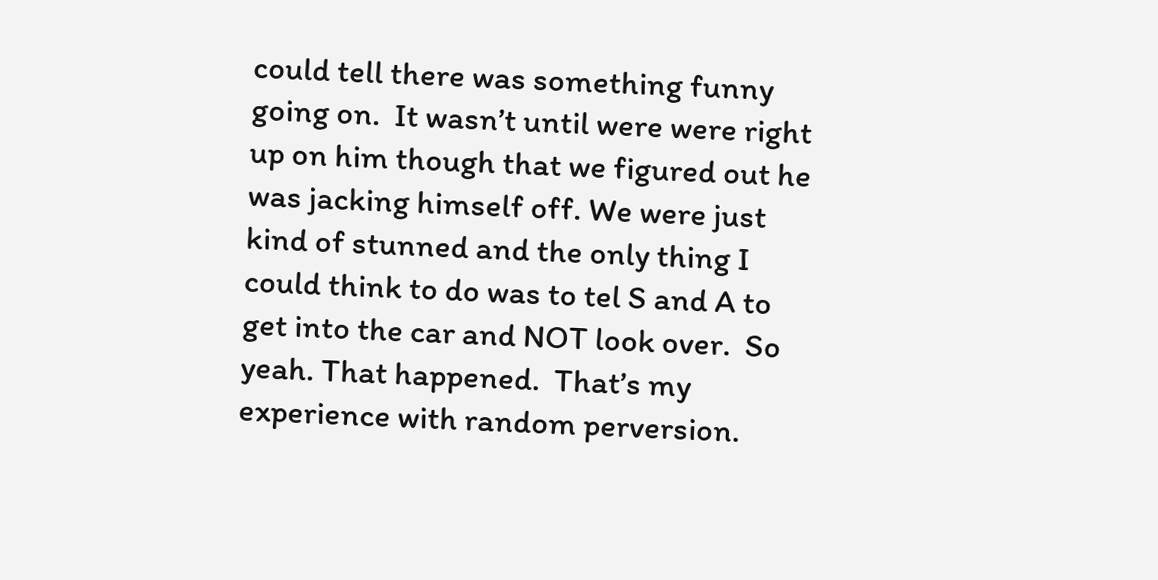could tell there was something funny going on.  It wasn’t until were were right up on him though that we figured out he was jacking himself off. We were just kind of stunned and the only thing I could think to do was to tel S and A to get into the car and NOT look over.  So yeah. That happened.  That’s my experience with random perversion.